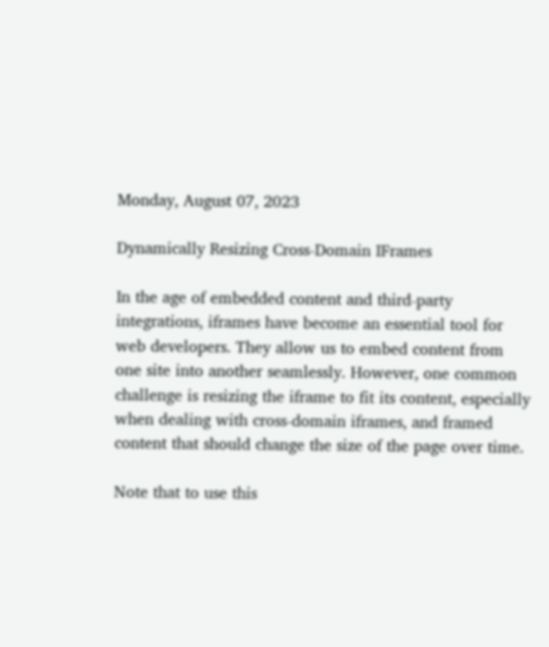Monday, August 07, 2023

Dynamically Resizing Cross-Domain IFrames

In the age of embedded content and third-party integrations, iframes have become an essential tool for web developers. They allow us to embed content from one site into another seamlessly. However, one common challenge is resizing the iframe to fit its content, especially when dealing with cross-domain iframes, and framed content that should change the size of the page over time.

Note that to use this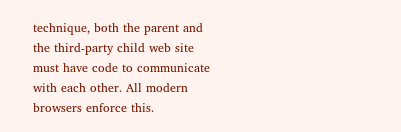technique, both the parent and the third-party child web site must have code to communicate with each other. All modern browsers enforce this.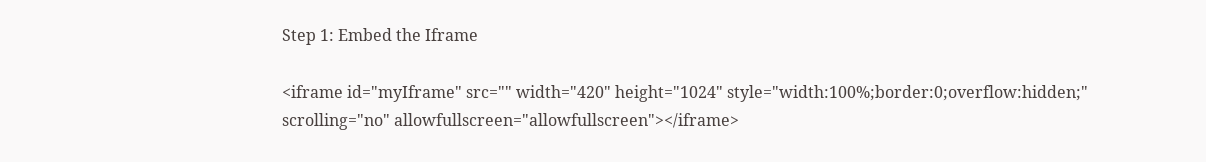Step 1: Embed the Iframe

<iframe id="myIframe" src="" width="420" height="1024" style="width:100%;border:0;overflow:hidden;" scrolling="no" allowfullscreen="allowfullscreen"></iframe>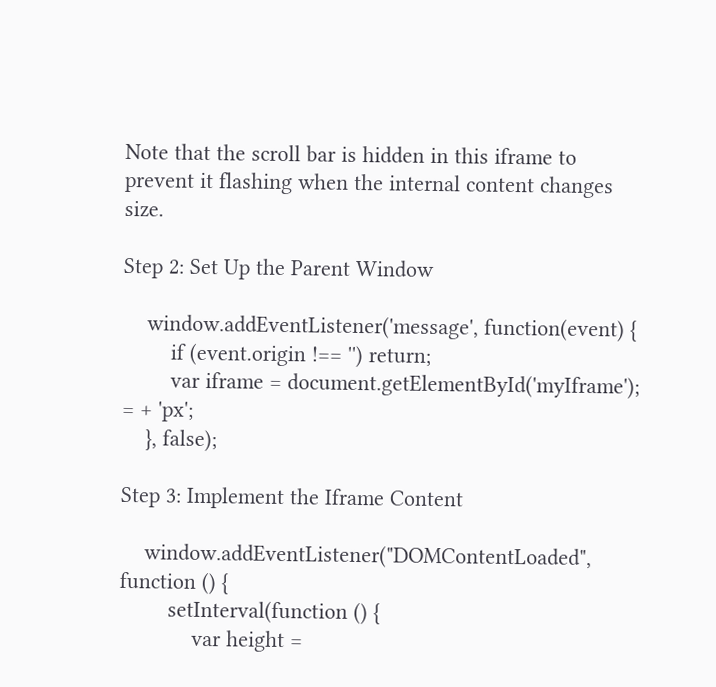Note that the scroll bar is hidden in this iframe to prevent it flashing when the internal content changes size.

Step 2: Set Up the Parent Window

    window.addEventListener('message', function(event) {
        if (event.origin !== '') return;
        var iframe = document.getElementById('myIframe'); = + 'px';
    }, false);

Step 3: Implement the Iframe Content

    window.addEventListener("DOMContentLoaded", function () {
        setInterval(function () {
            var height =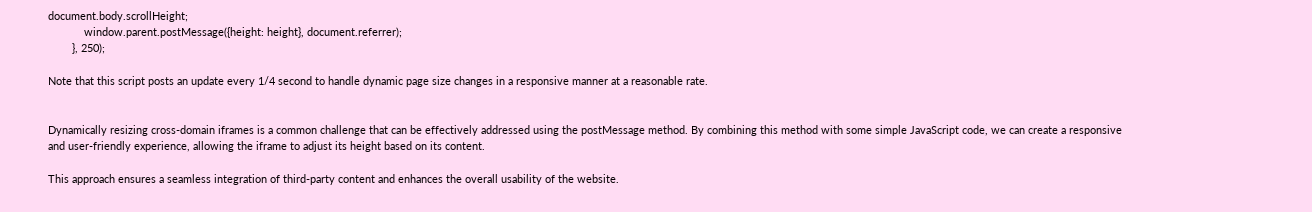document.body.scrollHeight;
            window.parent.postMessage({height: height}, document.referrer);
        }, 250);

Note that this script posts an update every 1/4 second to handle dynamic page size changes in a responsive manner at a reasonable rate.


Dynamically resizing cross-domain iframes is a common challenge that can be effectively addressed using the postMessage method. By combining this method with some simple JavaScript code, we can create a responsive and user-friendly experience, allowing the iframe to adjust its height based on its content.

This approach ensures a seamless integration of third-party content and enhances the overall usability of the website.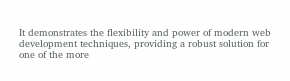It demonstrates the flexibility and power of modern web development techniques, providing a robust solution for one of the more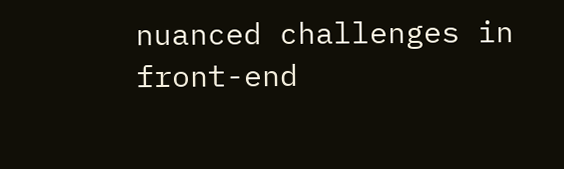nuanced challenges in front-end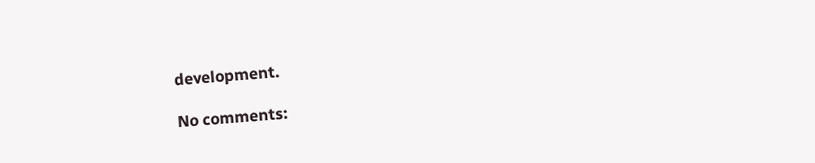development.

No comments: